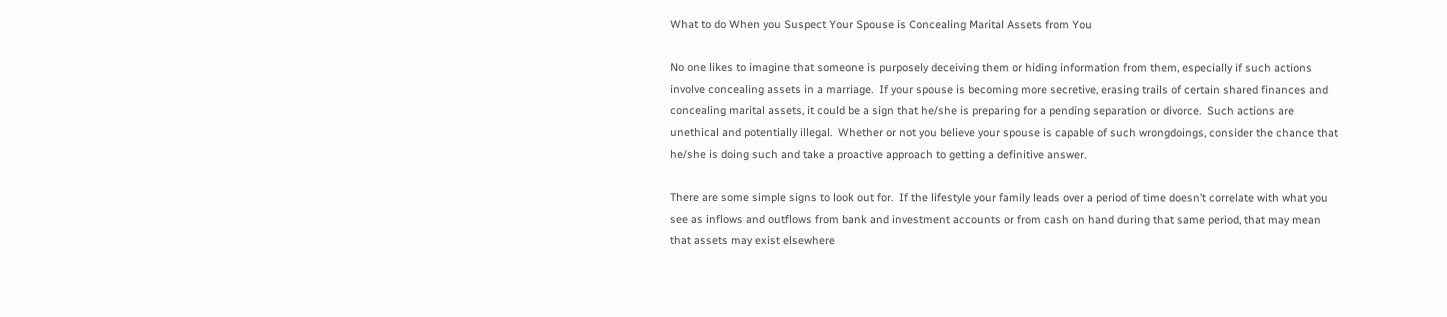What to do When you Suspect Your Spouse is Concealing Marital Assets from You

No one likes to imagine that someone is purposely deceiving them or hiding information from them, especially if such actions involve concealing assets in a marriage.  If your spouse is becoming more secretive, erasing trails of certain shared finances and concealing marital assets, it could be a sign that he/she is preparing for a pending separation or divorce.  Such actions are unethical and potentially illegal.  Whether or not you believe your spouse is capable of such wrongdoings, consider the chance that he/she is doing such and take a proactive approach to getting a definitive answer.

There are some simple signs to look out for.  If the lifestyle your family leads over a period of time doesn’t correlate with what you see as inflows and outflows from bank and investment accounts or from cash on hand during that same period, that may mean that assets may exist elsewhere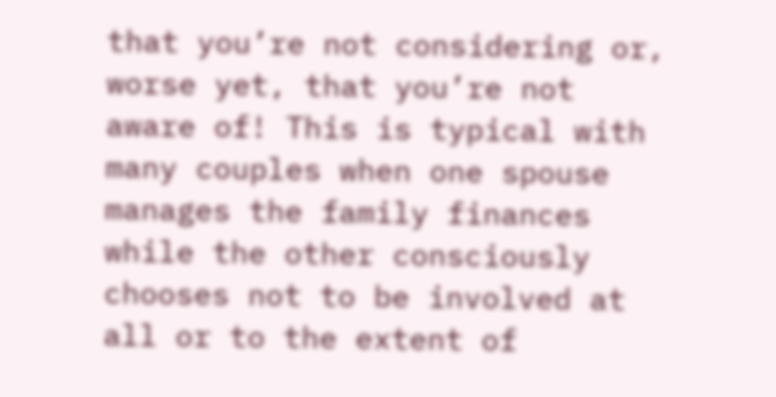that you’re not considering or, worse yet, that you’re not aware of! This is typical with many couples when one spouse manages the family finances while the other consciously chooses not to be involved at all or to the extent of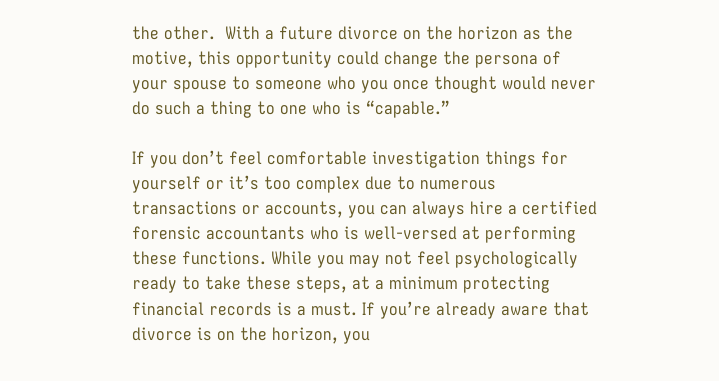the other.  With a future divorce on the horizon as the motive, this opportunity could change the persona of your spouse to someone who you once thought would never do such a thing to one who is “capable.”

If you don’t feel comfortable investigation things for yourself or it’s too complex due to numerous transactions or accounts, you can always hire a certified forensic accountants who is well-versed at performing these functions. While you may not feel psychologically ready to take these steps, at a minimum protecting financial records is a must. If you’re already aware that divorce is on the horizon, you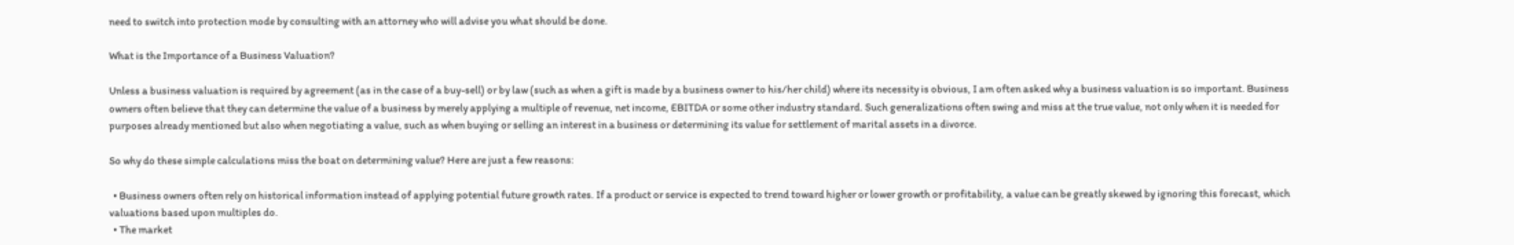need to switch into protection mode by consulting with an attorney who will advise you what should be done.

What is the Importance of a Business Valuation?

Unless a business valuation is required by agreement (as in the case of a buy-sell) or by law (such as when a gift is made by a business owner to his/her child) where its necessity is obvious, I am often asked why a business valuation is so important. Business owners often believe that they can determine the value of a business by merely applying a multiple of revenue, net income, EBITDA or some other industry standard. Such generalizations often swing and miss at the true value, not only when it is needed for purposes already mentioned but also when negotiating a value, such as when buying or selling an interest in a business or determining its value for settlement of marital assets in a divorce.

So why do these simple calculations miss the boat on determining value? Here are just a few reasons:

  • Business owners often rely on historical information instead of applying potential future growth rates. If a product or service is expected to trend toward higher or lower growth or profitability, a value can be greatly skewed by ignoring this forecast, which valuations based upon multiples do.
  • The market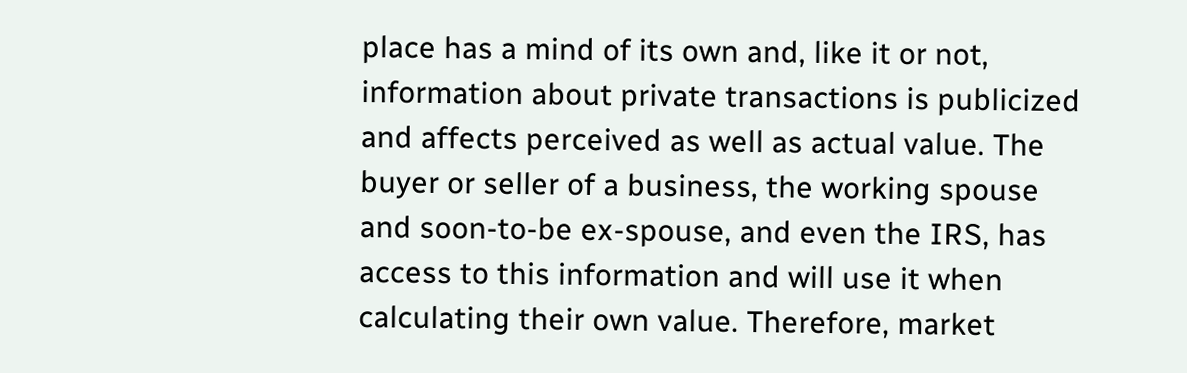place has a mind of its own and, like it or not, information about private transactions is publicized and affects perceived as well as actual value. The buyer or seller of a business, the working spouse and soon-to-be ex-spouse, and even the IRS, has access to this information and will use it when calculating their own value. Therefore, market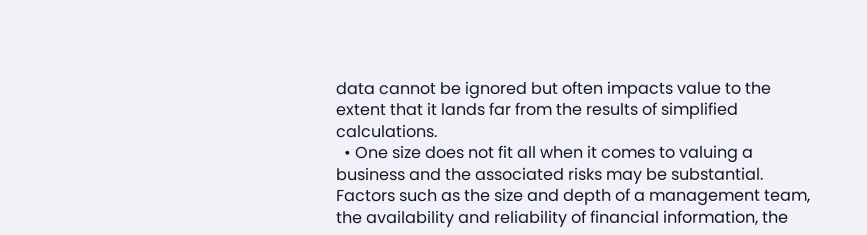data cannot be ignored but often impacts value to the extent that it lands far from the results of simplified calculations.
  • One size does not fit all when it comes to valuing a business and the associated risks may be substantial. Factors such as the size and depth of a management team, the availability and reliability of financial information, the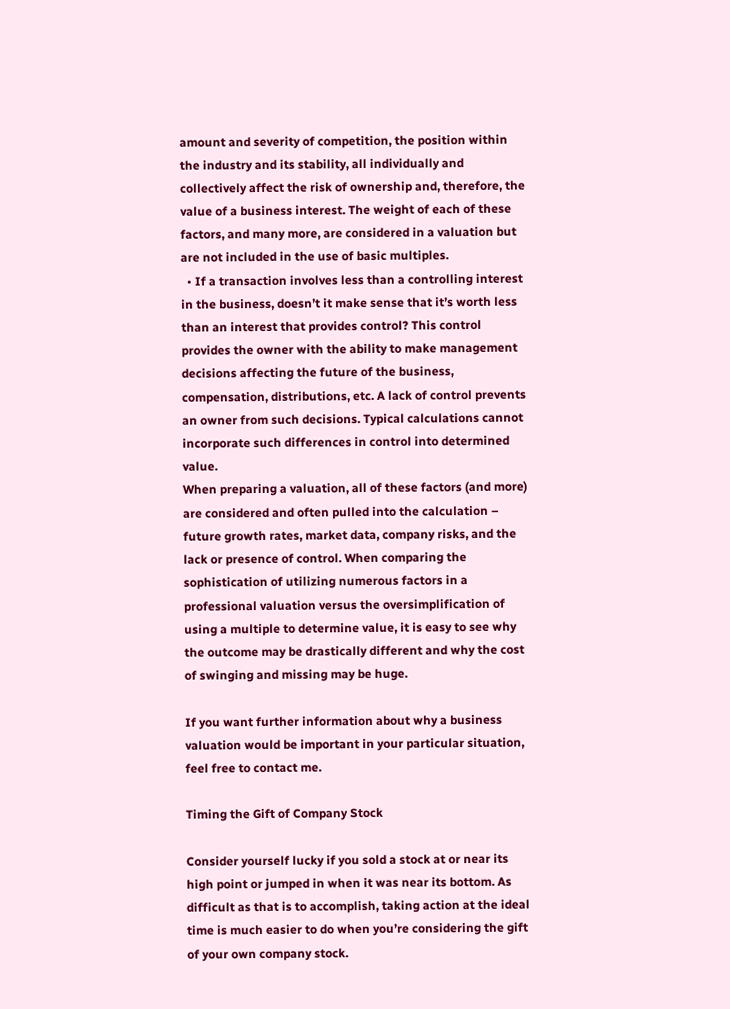amount and severity of competition, the position within the industry and its stability, all individually and collectively affect the risk of ownership and, therefore, the value of a business interest. The weight of each of these factors, and many more, are considered in a valuation but are not included in the use of basic multiples.
  • If a transaction involves less than a controlling interest in the business, doesn’t it make sense that it’s worth less than an interest that provides control? This control provides the owner with the ability to make management decisions affecting the future of the business, compensation, distributions, etc. A lack of control prevents an owner from such decisions. Typical calculations cannot incorporate such differences in control into determined value.
When preparing a valuation, all of these factors (and more) are considered and often pulled into the calculation – future growth rates, market data, company risks, and the lack or presence of control. When comparing the sophistication of utilizing numerous factors in a professional valuation versus the oversimplification of using a multiple to determine value, it is easy to see why the outcome may be drastically different and why the cost of swinging and missing may be huge.

If you want further information about why a business valuation would be important in your particular situation, feel free to contact me.

Timing the Gift of Company Stock

Consider yourself lucky if you sold a stock at or near its high point or jumped in when it was near its bottom. As difficult as that is to accomplish, taking action at the ideal time is much easier to do when you’re considering the gift of your own company stock.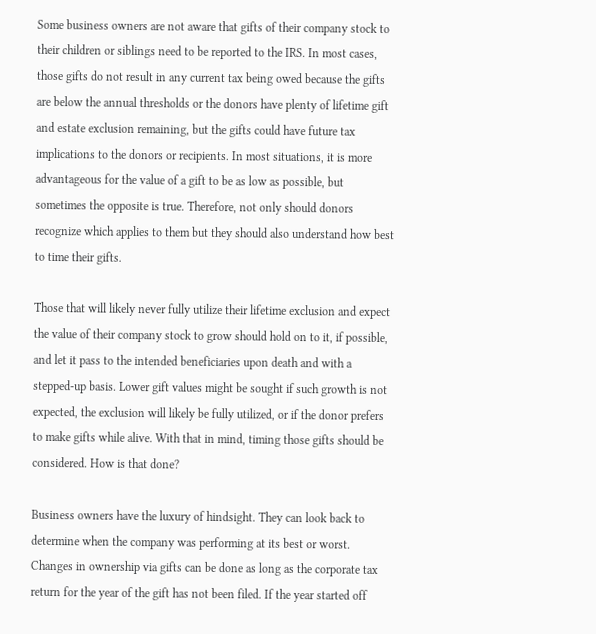Some business owners are not aware that gifts of their company stock to their children or siblings need to be reported to the IRS. In most cases, those gifts do not result in any current tax being owed because the gifts are below the annual thresholds or the donors have plenty of lifetime gift and estate exclusion remaining, but the gifts could have future tax implications to the donors or recipients. In most situations, it is more advantageous for the value of a gift to be as low as possible, but sometimes the opposite is true. Therefore, not only should donors recognize which applies to them but they should also understand how best to time their gifts.

Those that will likely never fully utilize their lifetime exclusion and expect the value of their company stock to grow should hold on to it, if possible, and let it pass to the intended beneficiaries upon death and with a stepped-up basis. Lower gift values might be sought if such growth is not expected, the exclusion will likely be fully utilized, or if the donor prefers to make gifts while alive. With that in mind, timing those gifts should be considered. How is that done?

Business owners have the luxury of hindsight. They can look back to determine when the company was performing at its best or worst. Changes in ownership via gifts can be done as long as the corporate tax return for the year of the gift has not been filed. If the year started off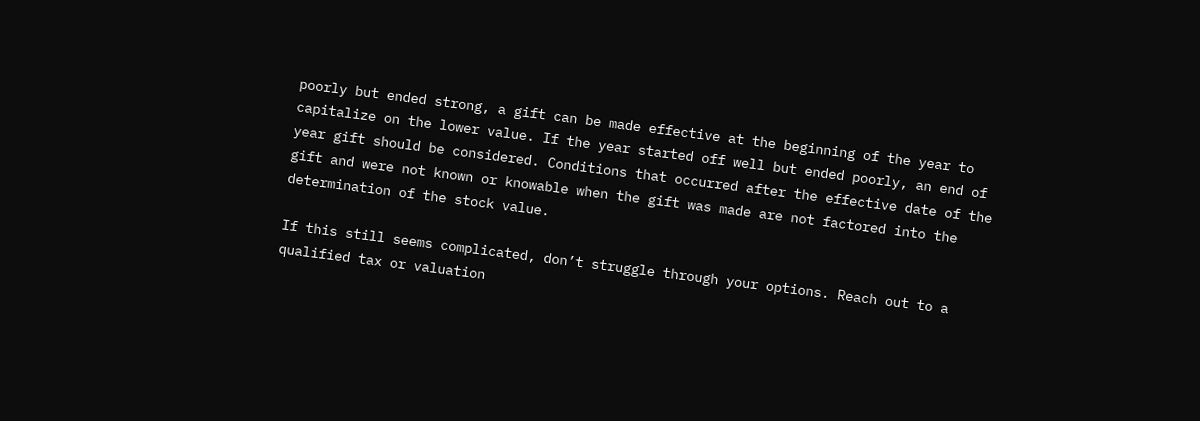poorly but ended strong, a gift can be made effective at the beginning of the year to capitalize on the lower value. If the year started off well but ended poorly, an end of year gift should be considered. Conditions that occurred after the effective date of the gift and were not known or knowable when the gift was made are not factored into the determination of the stock value.

If this still seems complicated, don’t struggle through your options. Reach out to a qualified tax or valuation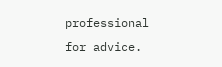professional for advice.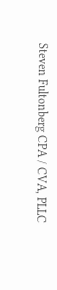Steven Fultonberg CPA / CVA, PLLC